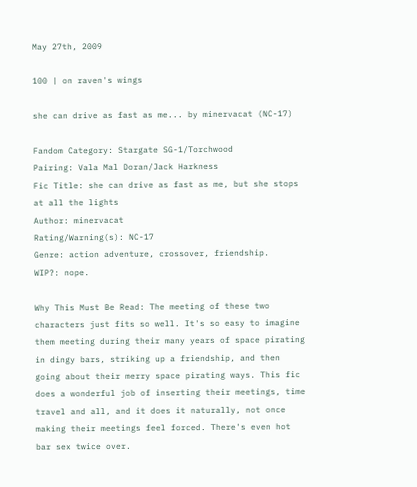May 27th, 2009

100 | on raven's wings

she can drive as fast as me... by minervacat (NC-17)

Fandom Category: Stargate SG-1/Torchwood
Pairing: Vala Mal Doran/Jack Harkness
Fic Title: she can drive as fast as me, but she stops at all the lights
Author: minervacat
Rating/Warning(s): NC-17
Genre: action adventure, crossover, friendship.
WIP?: nope.

Why This Must Be Read: The meeting of these two characters just fits so well. It's so easy to imagine them meeting during their many years of space pirating in dingy bars, striking up a friendship, and then going about their merry space pirating ways. This fic does a wonderful job of inserting their meetings, time travel and all, and it does it naturally, not once making their meetings feel forced. There's even hot bar sex twice over.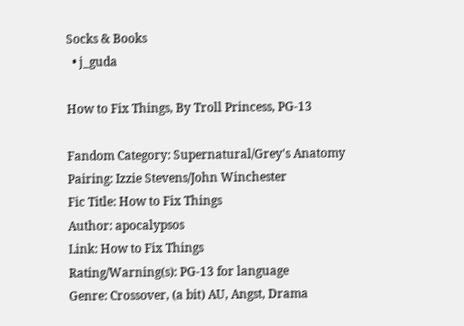Socks & Books
  • j_guda

How to Fix Things, By Troll Princess, PG-13

Fandom Category: Supernatural/Grey's Anatomy
Pairing: Izzie Stevens/John Winchester
Fic Title: How to Fix Things
Author: apocalypsos
Link: How to Fix Things
Rating/Warning(s): PG-13 for language
Genre: Crossover, (a bit) AU, Angst, Drama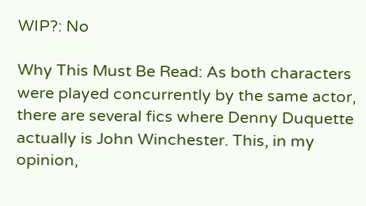WIP?: No

Why This Must Be Read: As both characters were played concurrently by the same actor, there are several fics where Denny Duquette actually is John Winchester. This, in my opinion,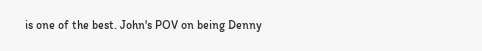is one of the best. John's POV on being Denny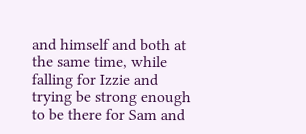and himself and both at the same time, while falling for Izzie and trying be strong enough to be there for Sam and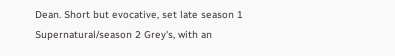Dean. Short but evocative, set late season 1 Supernatural/season 2 Grey's, with an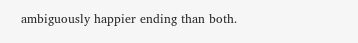ambiguously happier ending than both.